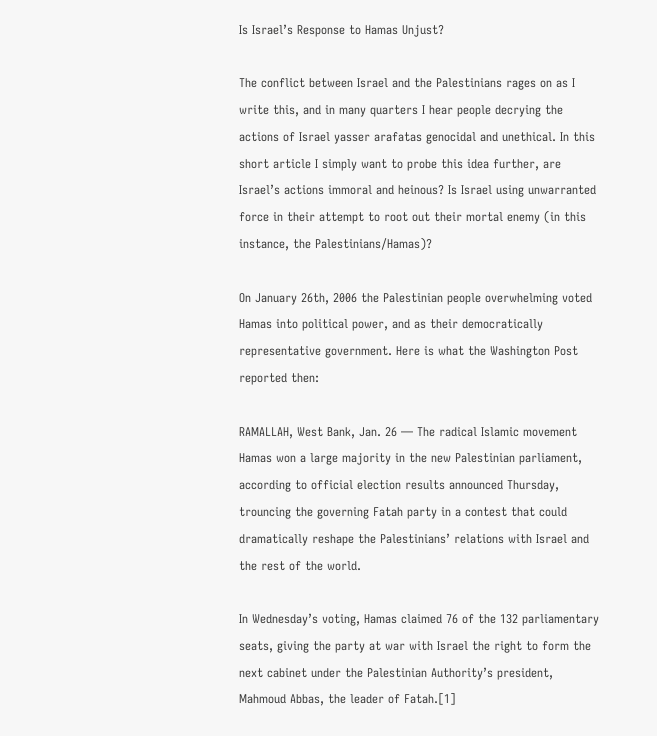Is Israel’s Response to Hamas Unjust?

The conflict between Israel and the Palestinians rages on as I write this, and in many quarters I hear people decrying the actions of Israel yasser arafatas genocidal and unethical. In this short article I simply want to probe this idea further, are Israel’s actions immoral and heinous? Is Israel using unwarranted force in their attempt to root out their mortal enemy (in this instance, the Palestinians/Hamas)?

On January 26th, 2006 the Palestinian people overwhelming voted Hamas into political power, and as their democratically representative government. Here is what the Washington Post reported then:

RAMALLAH, West Bank, Jan. 26 — The radical Islamic movement Hamas won a large majority in the new Palestinian parliament, according to official election results announced Thursday, trouncing the governing Fatah party in a contest that could dramatically reshape the Palestinians’ relations with Israel and the rest of the world.

In Wednesday’s voting, Hamas claimed 76 of the 132 parliamentary seats, giving the party at war with Israel the right to form the next cabinet under the Palestinian Authority’s president, Mahmoud Abbas, the leader of Fatah.[1]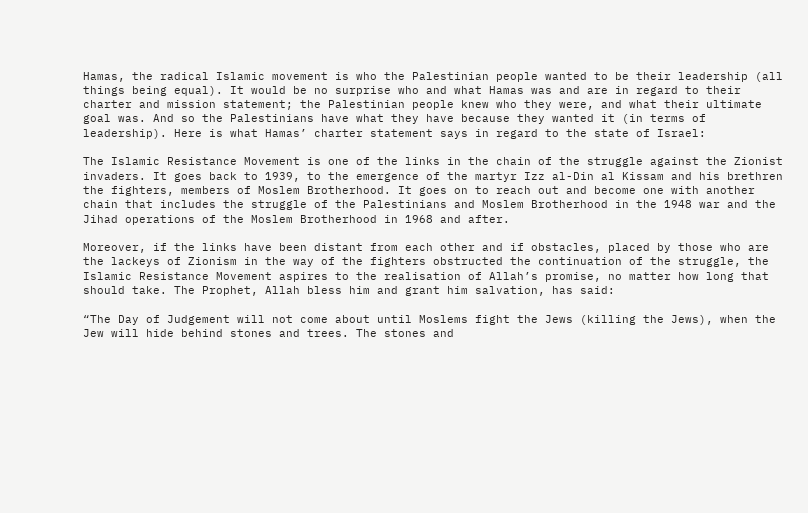Hamas, the radical Islamic movement is who the Palestinian people wanted to be their leadership (all things being equal). It would be no surprise who and what Hamas was and are in regard to their charter and mission statement; the Palestinian people knew who they were, and what their ultimate goal was. And so the Palestinians have what they have because they wanted it (in terms of leadership). Here is what Hamas’ charter statement says in regard to the state of Israel:

The Islamic Resistance Movement is one of the links in the chain of the struggle against the Zionist invaders. It goes back to 1939, to the emergence of the martyr Izz al-Din al Kissam and his brethren the fighters, members of Moslem Brotherhood. It goes on to reach out and become one with another chain that includes the struggle of the Palestinians and Moslem Brotherhood in the 1948 war and the Jihad operations of the Moslem Brotherhood in 1968 and after.

Moreover, if the links have been distant from each other and if obstacles, placed by those who are the lackeys of Zionism in the way of the fighters obstructed the continuation of the struggle, the Islamic Resistance Movement aspires to the realisation of Allah’s promise, no matter how long that should take. The Prophet, Allah bless him and grant him salvation, has said:

“The Day of Judgement will not come about until Moslems fight the Jews (killing the Jews), when the Jew will hide behind stones and trees. The stones and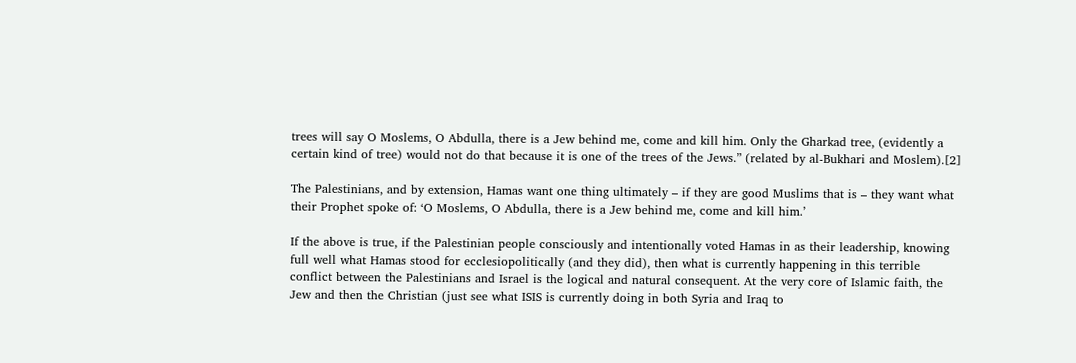trees will say O Moslems, O Abdulla, there is a Jew behind me, come and kill him. Only the Gharkad tree, (evidently a certain kind of tree) would not do that because it is one of the trees of the Jews.” (related by al-Bukhari and Moslem).[2]

The Palestinians, and by extension, Hamas want one thing ultimately – if they are good Muslims that is – they want what their Prophet spoke of: ‘O Moslems, O Abdulla, there is a Jew behind me, come and kill him.’

If the above is true, if the Palestinian people consciously and intentionally voted Hamas in as their leadership, knowing full well what Hamas stood for ecclesiopolitically (and they did), then what is currently happening in this terrible conflict between the Palestinians and Israel is the logical and natural consequent. At the very core of Islamic faith, the Jew and then the Christian (just see what ISIS is currently doing in both Syria and Iraq to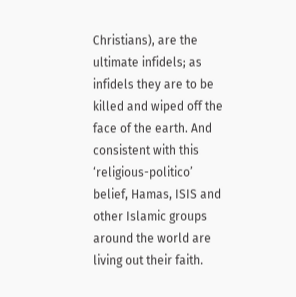Christians), are the ultimate infidels; as infidels they are to be killed and wiped off the face of the earth. And consistent with this ‘religious-politico’ belief, Hamas, ISIS and other Islamic groups around the world are living out their faith.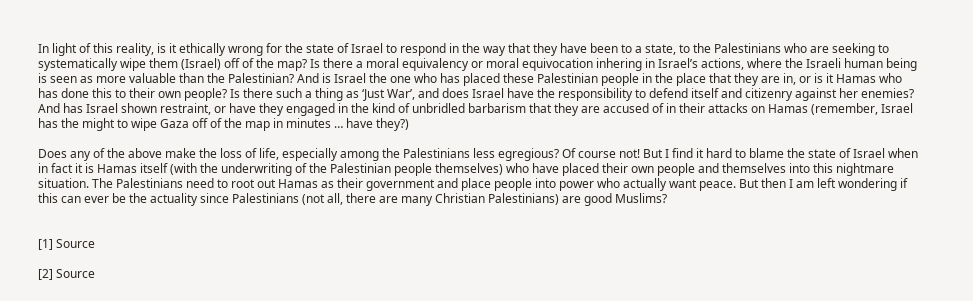In light of this reality, is it ethically wrong for the state of Israel to respond in the way that they have been to a state, to the Palestinians who are seeking to systematically wipe them (Israel) off of the map? Is there a moral equivalency or moral equivocation inhering in Israel’s actions, where the Israeli human being is seen as more valuable than the Palestinian? And is Israel the one who has placed these Palestinian people in the place that they are in, or is it Hamas who has done this to their own people? Is there such a thing as ‘Just War’, and does Israel have the responsibility to defend itself and citizenry against her enemies? And has Israel shown restraint, or have they engaged in the kind of unbridled barbarism that they are accused of in their attacks on Hamas (remember, Israel has the might to wipe Gaza off of the map in minutes … have they?)

Does any of the above make the loss of life, especially among the Palestinians less egregious? Of course not! But I find it hard to blame the state of Israel when in fact it is Hamas itself (with the underwriting of the Palestinian people themselves) who have placed their own people and themselves into this nightmare situation. The Palestinians need to root out Hamas as their government and place people into power who actually want peace. But then I am left wondering if this can ever be the actuality since Palestinians (not all, there are many Christian Palestinians) are good Muslims?


[1] Source

[2] Source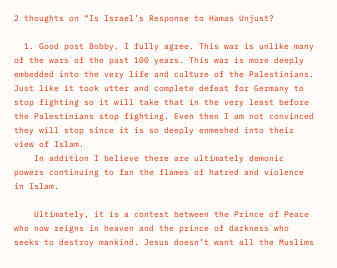2 thoughts on “Is Israel’s Response to Hamas Unjust?

  1. Good post Bobby. I fully agree. This war is unlike many of the wars of the past 100 years. This war is more deeply embedded into the very life and culture of the Palestinians. Just like it took utter and complete defeat for Germany to stop fighting so it will take that in the very least before the Palestinians stop fighting. Even then I am not convinced they will stop since it is so deeply enmeshed into their view of Islam.
    In addition I believe there are ultimately demonic powers continuing to fan the flames of hatred and violence in Islam.

    Ultimately, it is a contest between the Prince of Peace who now reigns in heaven and the prince of darkness who seeks to destroy mankind. Jesus doesn’t want all the Muslims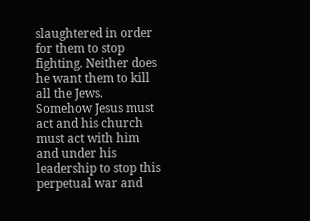slaughtered in order for them to stop fighting. Neither does he want them to kill all the Jews. Somehow Jesus must act and his church must act with him and under his leadership to stop this perpetual war and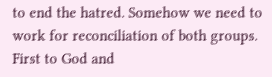to end the hatred. Somehow we need to work for reconciliation of both groups. First to God and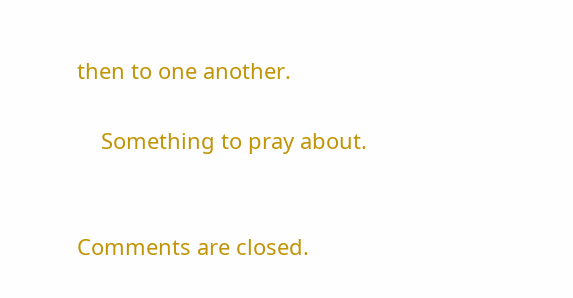then to one another.

    Something to pray about.


Comments are closed.